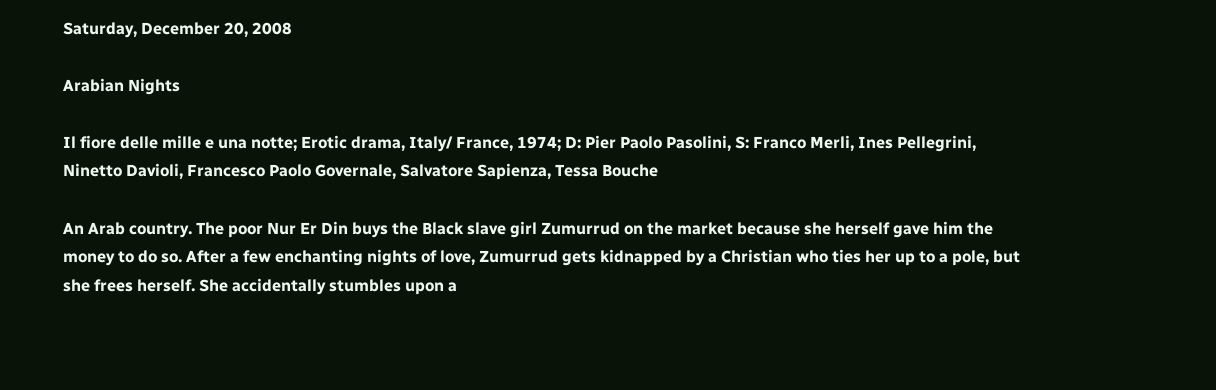Saturday, December 20, 2008

Arabian Nights

Il fiore delle mille e una notte; Erotic drama, Italy/ France, 1974; D: Pier Paolo Pasolini, S: Franco Merli, Ines Pellegrini, Ninetto Davioli, Francesco Paolo Governale, Salvatore Sapienza, Tessa Bouche

An Arab country. The poor Nur Er Din buys the Black slave girl Zumurrud on the market because she herself gave him the money to do so. After a few enchanting nights of love, Zumurrud gets kidnapped by a Christian who ties her up to a pole, but she frees herself. She accidentally stumbles upon a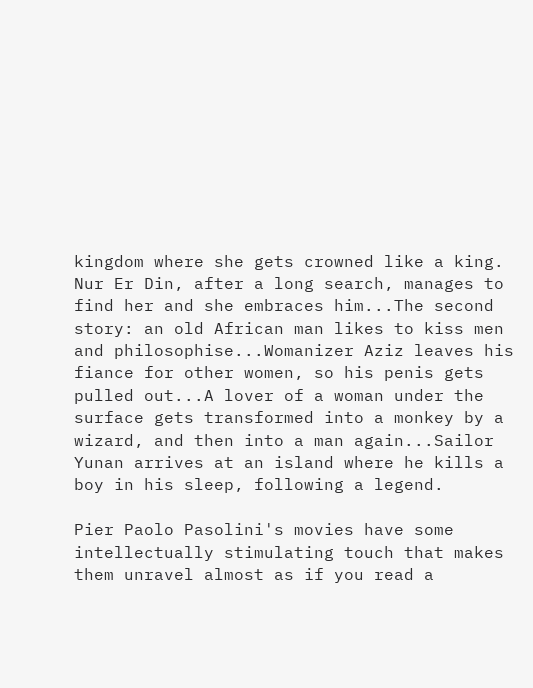kingdom where she gets crowned like a king. Nur Er Din, after a long search, manages to find her and she embraces him...The second story: an old African man likes to kiss men and philosophise...Womanizer Aziz leaves his fiance for other women, so his penis gets pulled out...A lover of a woman under the surface gets transformed into a monkey by a wizard, and then into a man again...Sailor Yunan arrives at an island where he kills a boy in his sleep, following a legend.

Pier Paolo Pasolini's movies have some intellectually stimulating touch that makes them unravel almost as if you read a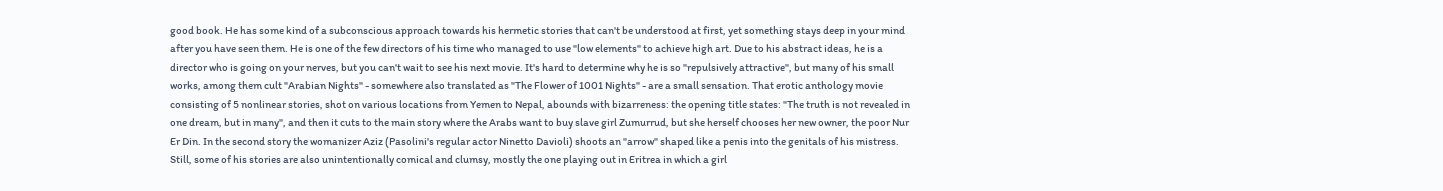good book. He has some kind of a subconscious approach towards his hermetic stories that can't be understood at first, yet something stays deep in your mind after you have seen them. He is one of the few directors of his time who managed to use "low elements" to achieve high art. Due to his abstract ideas, he is a director who is going on your nerves, but you can't wait to see his next movie. It's hard to determine why he is so "repulsively attractive", but many of his small works, among them cult "Arabian Nights" - somewhere also translated as "The Flower of 1001 Nights" - are a small sensation. That erotic anthology movie consisting of 5 nonlinear stories, shot on various locations from Yemen to Nepal, abounds with bizarreness: the opening title states: "The truth is not revealed in one dream, but in many", and then it cuts to the main story where the Arabs want to buy slave girl Zumurrud, but she herself chooses her new owner, the poor Nur Er Din. In the second story the womanizer Aziz (Pasolini's regular actor Ninetto Davioli) shoots an "arrow" shaped like a penis into the genitals of his mistress. Still, some of his stories are also unintentionally comical and clumsy, mostly the one playing out in Eritrea in which a girl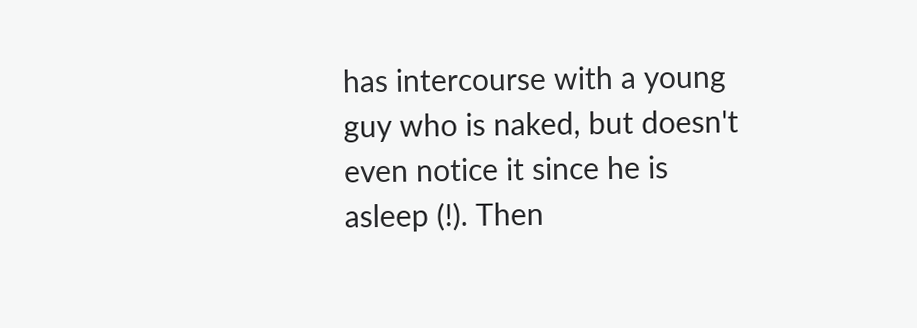has intercourse with a young guy who is naked, but doesn't even notice it since he is asleep (!). Then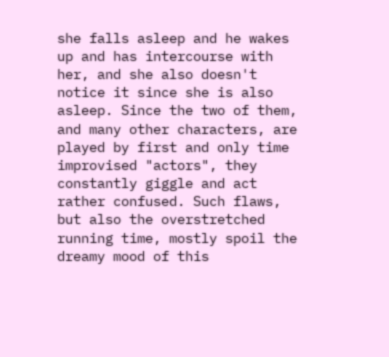she falls asleep and he wakes up and has intercourse with her, and she also doesn't notice it since she is also asleep. Since the two of them, and many other characters, are played by first and only time improvised "actors", they constantly giggle and act rather confused. Such flaws, but also the overstretched running time, mostly spoil the dreamy mood of this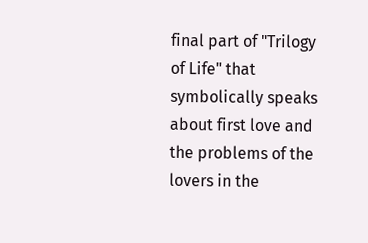final part of "Trilogy of Life" that symbolically speaks about first love and the problems of the lovers in the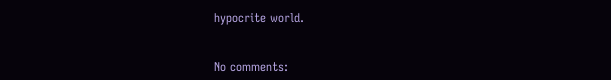hypocrite world.


No comments: